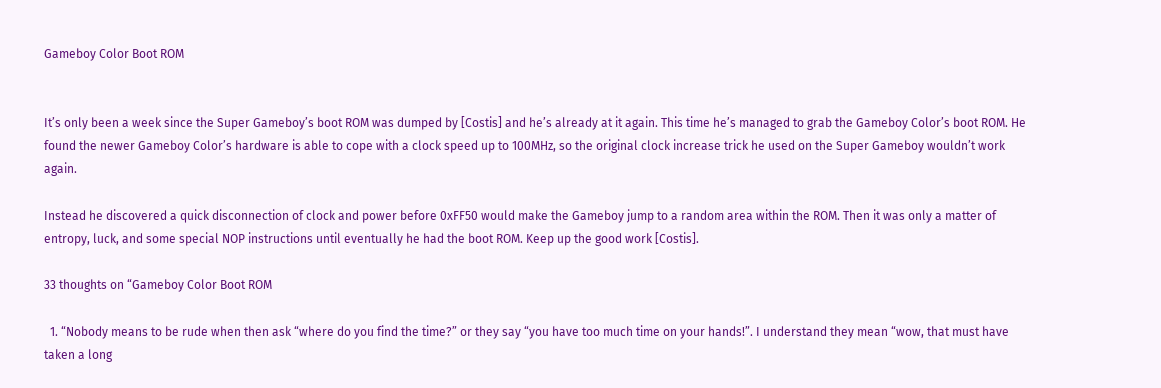Gameboy Color Boot ROM


It’s only been a week since the Super Gameboy’s boot ROM was dumped by [Costis] and he’s already at it again. This time he’s managed to grab the Gameboy Color’s boot ROM. He found the newer Gameboy Color’s hardware is able to cope with a clock speed up to 100MHz, so the original clock increase trick he used on the Super Gameboy wouldn’t work again.

Instead he discovered a quick disconnection of clock and power before 0xFF50 would make the Gameboy jump to a random area within the ROM. Then it was only a matter of entropy, luck, and some special NOP instructions until eventually he had the boot ROM. Keep up the good work [Costis].

33 thoughts on “Gameboy Color Boot ROM

  1. “Nobody means to be rude when then ask “where do you find the time?” or they say “you have too much time on your hands!”. I understand they mean “wow, that must have taken a long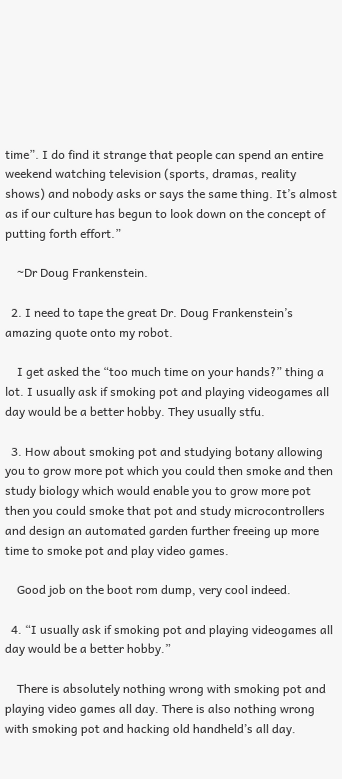time”. I do find it strange that people can spend an entire weekend watching television (sports, dramas, reality shows) and nobody asks or says the same thing. It’s almost as if our culture has begun to look down on the concept of putting forth effort.”

    ~Dr Doug Frankenstein.

  2. I need to tape the great Dr. Doug Frankenstein’s amazing quote onto my robot.

    I get asked the “too much time on your hands?” thing a lot. I usually ask if smoking pot and playing videogames all day would be a better hobby. They usually stfu.

  3. How about smoking pot and studying botany allowing you to grow more pot which you could then smoke and then study biology which would enable you to grow more pot then you could smoke that pot and study microcontrollers and design an automated garden further freeing up more time to smoke pot and play video games.

    Good job on the boot rom dump, very cool indeed.

  4. “I usually ask if smoking pot and playing videogames all day would be a better hobby.”

    There is absolutely nothing wrong with smoking pot and playing video games all day. There is also nothing wrong with smoking pot and hacking old handheld’s all day.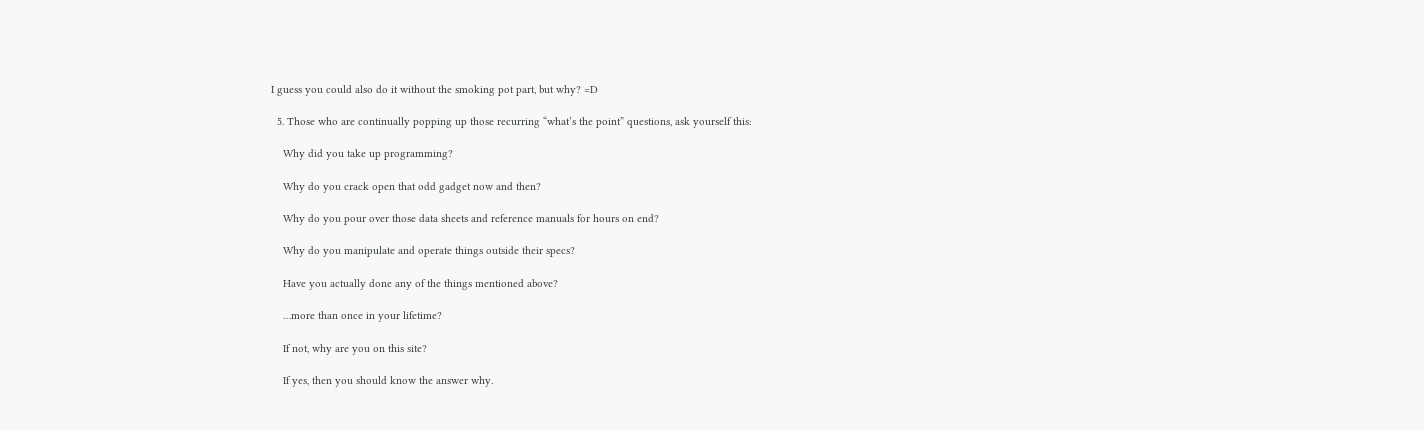I guess you could also do it without the smoking pot part, but why? =D

  5. Those who are continually popping up those recurring “what’s the point” questions, ask yourself this:

    Why did you take up programming?

    Why do you crack open that odd gadget now and then?

    Why do you pour over those data sheets and reference manuals for hours on end?

    Why do you manipulate and operate things outside their specs?

    Have you actually done any of the things mentioned above?

    …more than once in your lifetime?

    If not, why are you on this site?

    If yes, then you should know the answer why.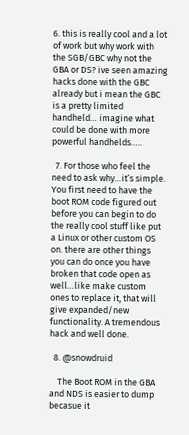6. this is really cool and a lot of work but why work with the SGB/GBC why not the GBA or DS? ive seen amazing hacks done with the GBC already but i mean the GBC is a pretty limited handheld… imagine what could be done with more powerful handhelds…..

  7. For those who feel the need to ask why…it’s simple. You first need to have the boot ROM code figured out before you can begin to do the really cool stuff like put a Linux or other custom OS on. there are other things you can do once you have broken that code open as well…like make custom ones to replace it, that will give expanded/new functionality. A tremendous hack and well done.

  8. @snowdruid

    The Boot ROM in the GBA and NDS is easier to dump becasue it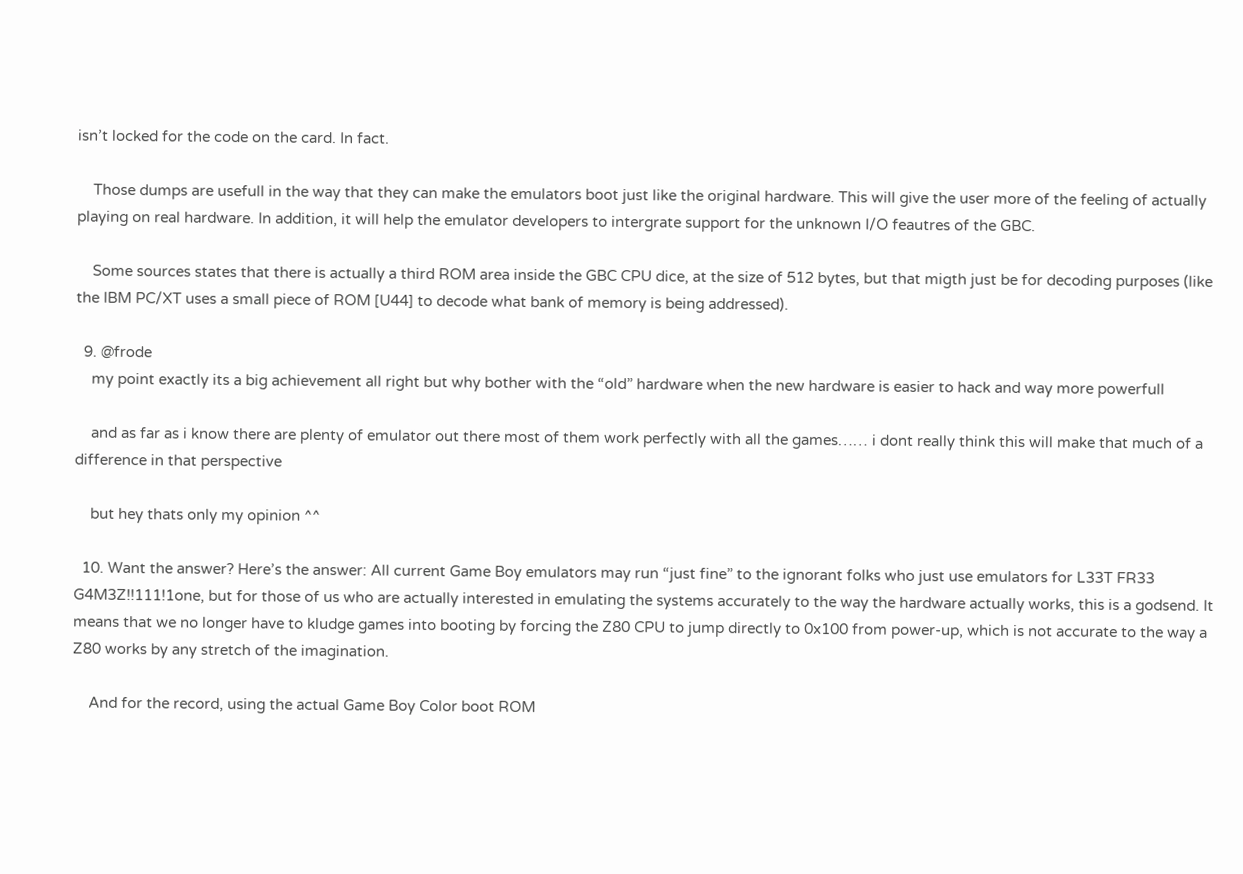isn’t locked for the code on the card. In fact.

    Those dumps are usefull in the way that they can make the emulators boot just like the original hardware. This will give the user more of the feeling of actually playing on real hardware. In addition, it will help the emulator developers to intergrate support for the unknown I/O feautres of the GBC.

    Some sources states that there is actually a third ROM area inside the GBC CPU dice, at the size of 512 bytes, but that migth just be for decoding purposes (like the IBM PC/XT uses a small piece of ROM [U44] to decode what bank of memory is being addressed).

  9. @frode
    my point exactly its a big achievement all right but why bother with the “old” hardware when the new hardware is easier to hack and way more powerfull

    and as far as i know there are plenty of emulator out there most of them work perfectly with all the games…… i dont really think this will make that much of a difference in that perspective

    but hey thats only my opinion ^^

  10. Want the answer? Here’s the answer: All current Game Boy emulators may run “just fine” to the ignorant folks who just use emulators for L33T FR33 G4M3Z!!111!1one, but for those of us who are actually interested in emulating the systems accurately to the way the hardware actually works, this is a godsend. It means that we no longer have to kludge games into booting by forcing the Z80 CPU to jump directly to 0x100 from power-up, which is not accurate to the way a Z80 works by any stretch of the imagination.

    And for the record, using the actual Game Boy Color boot ROM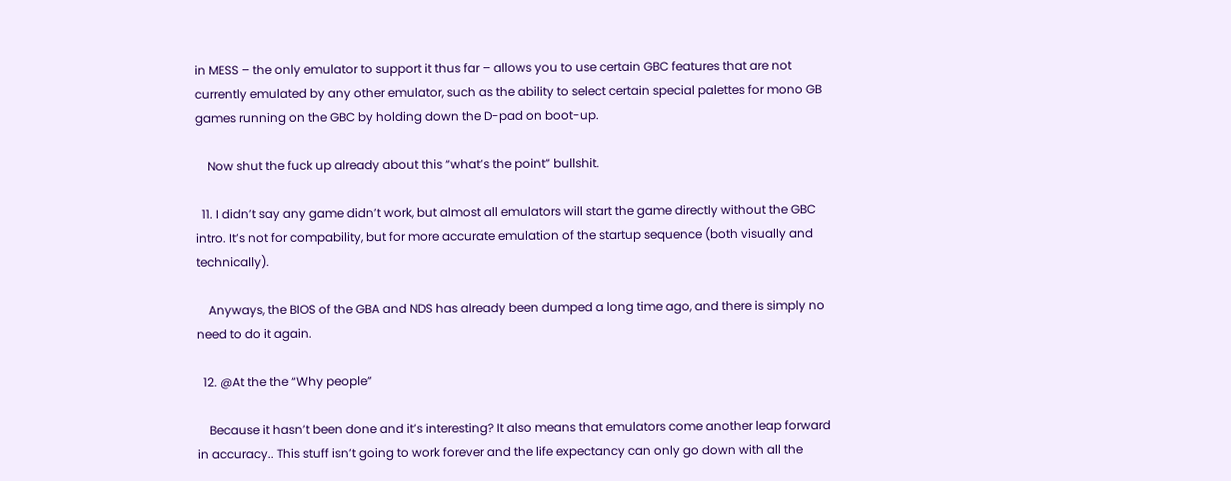in MESS – the only emulator to support it thus far – allows you to use certain GBC features that are not currently emulated by any other emulator, such as the ability to select certain special palettes for mono GB games running on the GBC by holding down the D-pad on boot-up.

    Now shut the fuck up already about this “what’s the point” bullshit.

  11. I didn’t say any game didn’t work, but almost all emulators will start the game directly without the GBC intro. It’s not for compability, but for more accurate emulation of the startup sequence (both visually and technically).

    Anyways, the BIOS of the GBA and NDS has already been dumped a long time ago, and there is simply no need to do it again.

  12. @At the the “Why people”

    Because it hasn’t been done and it’s interesting? It also means that emulators come another leap forward in accuracy.. This stuff isn’t going to work forever and the life expectancy can only go down with all the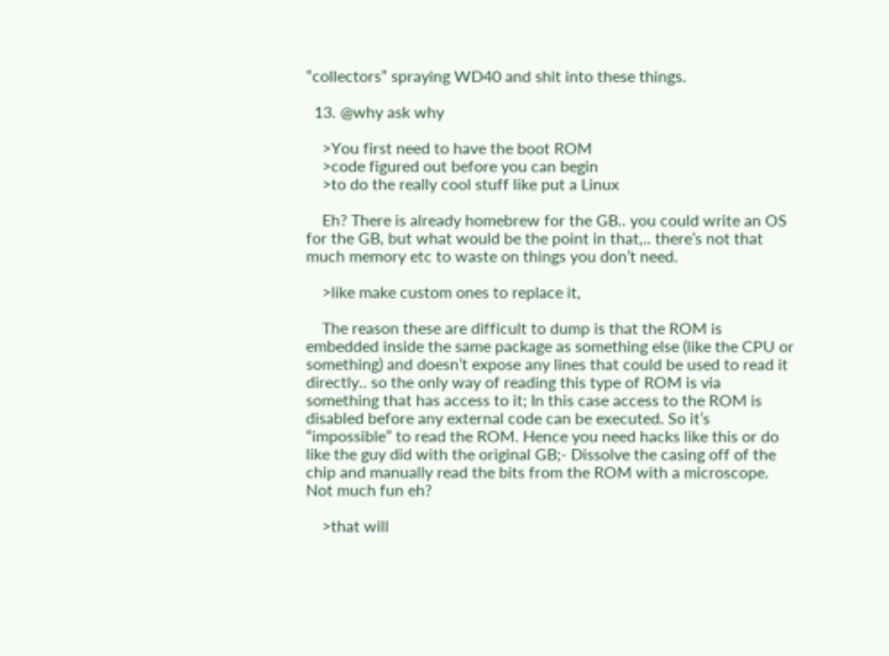“collectors” spraying WD40 and shit into these things.

  13. @why ask why

    >You first need to have the boot ROM
    >code figured out before you can begin
    >to do the really cool stuff like put a Linux

    Eh? There is already homebrew for the GB.. you could write an OS for the GB, but what would be the point in that,.. there’s not that much memory etc to waste on things you don’t need.

    >like make custom ones to replace it,

    The reason these are difficult to dump is that the ROM is embedded inside the same package as something else (like the CPU or something) and doesn’t expose any lines that could be used to read it directly.. so the only way of reading this type of ROM is via something that has access to it; In this case access to the ROM is disabled before any external code can be executed. So it’s “impossible” to read the ROM. Hence you need hacks like this or do like the guy did with the original GB;- Dissolve the casing off of the chip and manually read the bits from the ROM with a microscope. Not much fun eh?

    >that will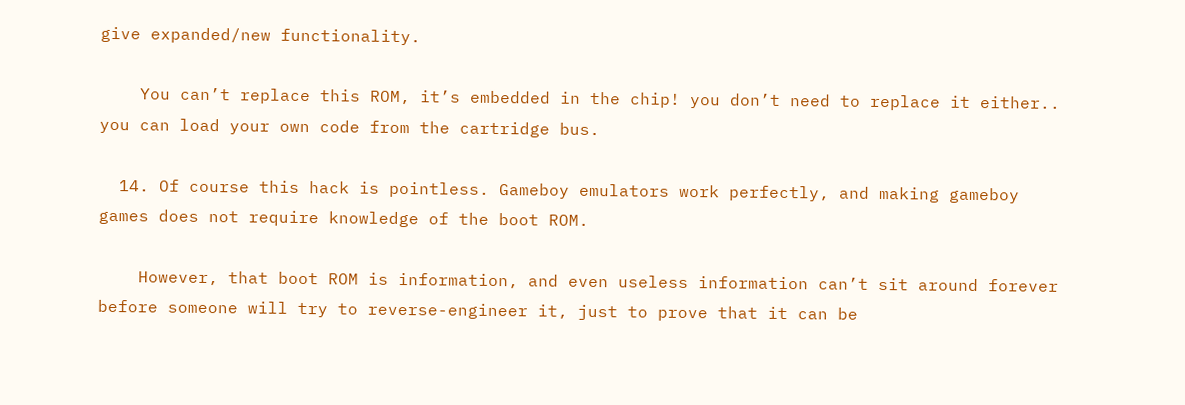give expanded/new functionality.

    You can’t replace this ROM, it’s embedded in the chip! you don’t need to replace it either.. you can load your own code from the cartridge bus.

  14. Of course this hack is pointless. Gameboy emulators work perfectly, and making gameboy games does not require knowledge of the boot ROM.

    However, that boot ROM is information, and even useless information can’t sit around forever before someone will try to reverse-engineer it, just to prove that it can be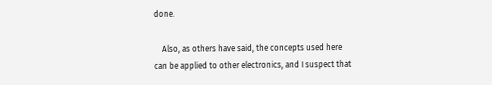done.

    Also, as others have said, the concepts used here can be applied to other electronics, and I suspect that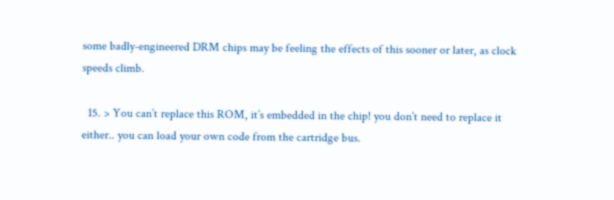some badly-engineered DRM chips may be feeling the effects of this sooner or later, as clock speeds climb.

  15. > You can’t replace this ROM, it’s embedded in the chip! you don’t need to replace it either.. you can load your own code from the cartridge bus.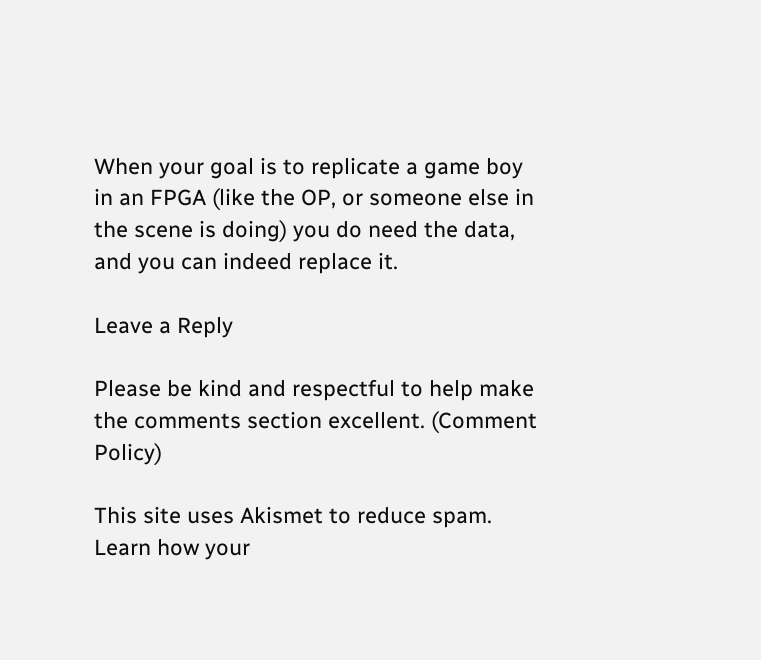When your goal is to replicate a game boy in an FPGA (like the OP, or someone else in the scene is doing) you do need the data, and you can indeed replace it.

Leave a Reply

Please be kind and respectful to help make the comments section excellent. (Comment Policy)

This site uses Akismet to reduce spam. Learn how your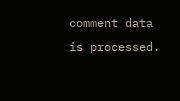comment data is processed.